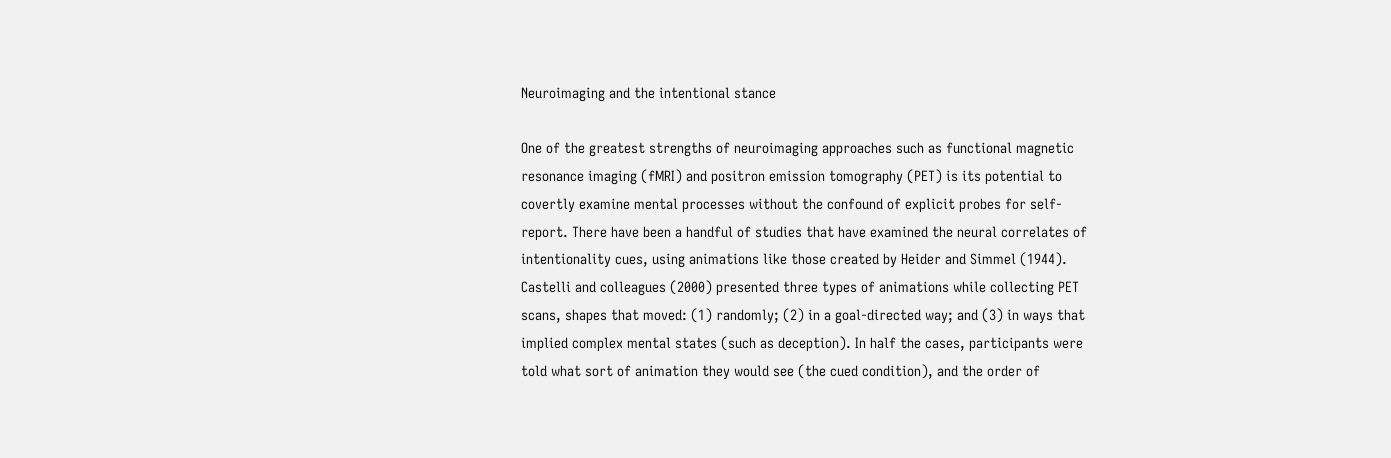Neuroimaging and the intentional stance

One of the greatest strengths of neuroimaging approaches such as functional magnetic resonance imaging (fMRI) and positron emission tomography (PET) is its potential to covertly examine mental processes without the confound of explicit probes for self-report. There have been a handful of studies that have examined the neural correlates of intentionality cues, using animations like those created by Heider and Simmel (1944). Castelli and colleagues (2000) presented three types of animations while collecting PET scans, shapes that moved: (1) randomly; (2) in a goal-directed way; and (3) in ways that implied complex mental states (such as deception). In half the cases, participants were told what sort of animation they would see (the cued condition), and the order of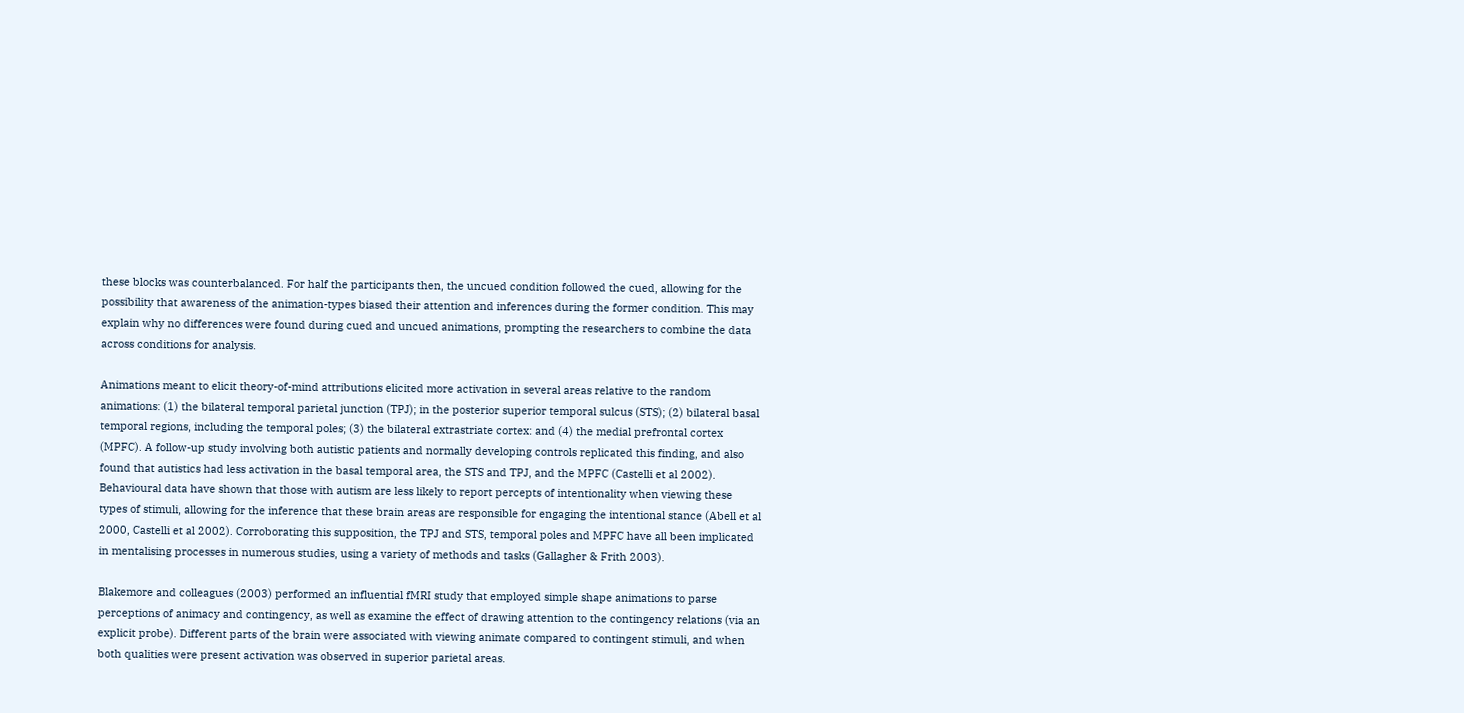these blocks was counterbalanced. For half the participants then, the uncued condition followed the cued, allowing for the possibility that awareness of the animation-types biased their attention and inferences during the former condition. This may explain why no differences were found during cued and uncued animations, prompting the researchers to combine the data across conditions for analysis.

Animations meant to elicit theory-of-mind attributions elicited more activation in several areas relative to the random animations: (1) the bilateral temporal parietal junction (TPJ); in the posterior superior temporal sulcus (STS); (2) bilateral basal temporal regions, including the temporal poles; (3) the bilateral extrastriate cortex: and (4) the medial prefrontal cortex (MPFC). A follow-up study involving both autistic patients and normally developing controls replicated this finding, and also found that autistics had less activation in the basal temporal area, the STS and TPJ, and the MPFC (Castelli et al 2002). Behavioural data have shown that those with autism are less likely to report percepts of intentionality when viewing these types of stimuli, allowing for the inference that these brain areas are responsible for engaging the intentional stance (Abell et al 2000, Castelli et al 2002). Corroborating this supposition, the TPJ and STS, temporal poles and MPFC have all been implicated in mentalising processes in numerous studies, using a variety of methods and tasks (Gallagher & Frith 2003).

Blakemore and colleagues (2003) performed an influential fMRI study that employed simple shape animations to parse perceptions of animacy and contingency, as well as examine the effect of drawing attention to the contingency relations (via an explicit probe). Different parts of the brain were associated with viewing animate compared to contingent stimuli, and when both qualities were present activation was observed in superior parietal areas.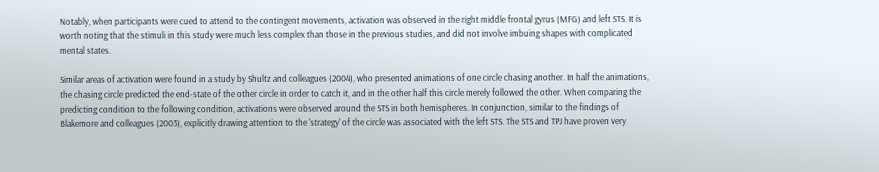Notably, when participants were cued to attend to the contingent movements, activation was observed in the right middle frontal gyrus (MFG) and left STS. It is worth noting that the stimuli in this study were much less complex than those in the previous studies, and did not involve imbuing shapes with complicated mental states.

Similar areas of activation were found in a study by Shultz and colleagues (2004), who presented animations of one circle chasing another. In half the animations, the chasing circle predicted the end-state of the other circle in order to catch it, and in the other half this circle merely followed the other. When comparing the predicting condition to the following condition, activations were observed around the STS in both hemispheres. In conjunction, similar to the findings of Blakemore and colleagues (2003), explicitly drawing attention to the 'strategy' of the circle was associated with the left STS. The STS and TPJ have proven very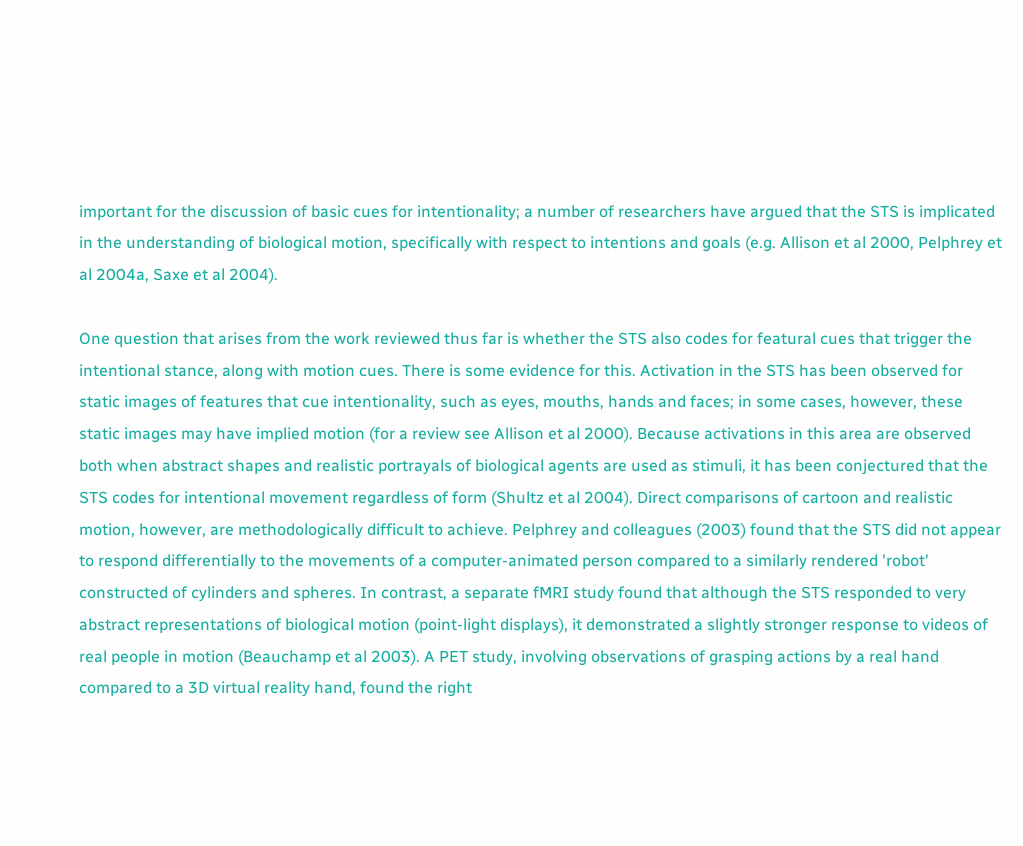important for the discussion of basic cues for intentionality; a number of researchers have argued that the STS is implicated in the understanding of biological motion, specifically with respect to intentions and goals (e.g. Allison et al 2000, Pelphrey et al 2004a, Saxe et al 2004).

One question that arises from the work reviewed thus far is whether the STS also codes for featural cues that trigger the intentional stance, along with motion cues. There is some evidence for this. Activation in the STS has been observed for static images of features that cue intentionality, such as eyes, mouths, hands and faces; in some cases, however, these static images may have implied motion (for a review see Allison et al 2000). Because activations in this area are observed both when abstract shapes and realistic portrayals of biological agents are used as stimuli, it has been conjectured that the STS codes for intentional movement regardless of form (Shultz et al 2004). Direct comparisons of cartoon and realistic motion, however, are methodologically difficult to achieve. Pelphrey and colleagues (2003) found that the STS did not appear to respond differentially to the movements of a computer-animated person compared to a similarly rendered 'robot' constructed of cylinders and spheres. In contrast, a separate fMRI study found that although the STS responded to very abstract representations of biological motion (point-light displays), it demonstrated a slightly stronger response to videos of real people in motion (Beauchamp et al 2003). A PET study, involving observations of grasping actions by a real hand compared to a 3D virtual reality hand, found the right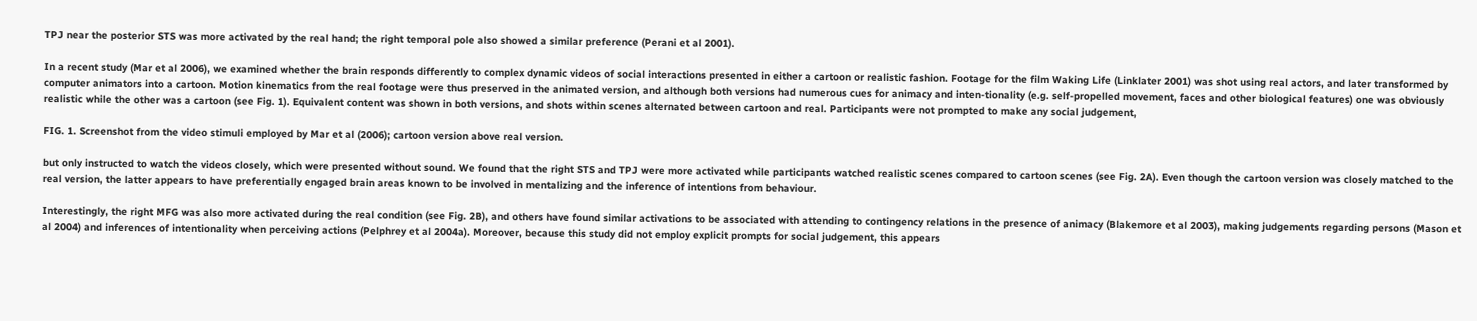TPJ near the posterior STS was more activated by the real hand; the right temporal pole also showed a similar preference (Perani et al 2001).

In a recent study (Mar et al 2006), we examined whether the brain responds differently to complex dynamic videos of social interactions presented in either a cartoon or realistic fashion. Footage for the film Waking Life (Linklater 2001) was shot using real actors, and later transformed by computer animators into a cartoon. Motion kinematics from the real footage were thus preserved in the animated version, and although both versions had numerous cues for animacy and inten-tionality (e.g. self-propelled movement, faces and other biological features) one was obviously realistic while the other was a cartoon (see Fig. 1). Equivalent content was shown in both versions, and shots within scenes alternated between cartoon and real. Participants were not prompted to make any social judgement,

FIG. 1. Screenshot from the video stimuli employed by Mar et al (2006); cartoon version above real version.

but only instructed to watch the videos closely, which were presented without sound. We found that the right STS and TPJ were more activated while participants watched realistic scenes compared to cartoon scenes (see Fig. 2A). Even though the cartoon version was closely matched to the real version, the latter appears to have preferentially engaged brain areas known to be involved in mentalizing and the inference of intentions from behaviour.

Interestingly, the right MFG was also more activated during the real condition (see Fig. 2B), and others have found similar activations to be associated with attending to contingency relations in the presence of animacy (Blakemore et al 2003), making judgements regarding persons (Mason et al 2004) and inferences of intentionality when perceiving actions (Pelphrey et al 2004a). Moreover, because this study did not employ explicit prompts for social judgement, this appears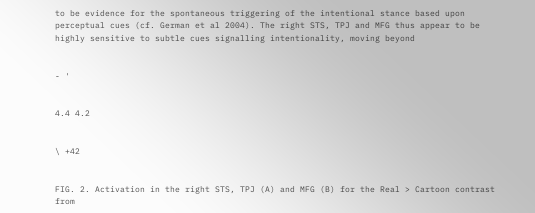to be evidence for the spontaneous triggering of the intentional stance based upon perceptual cues (cf. German et al 2004). The right STS, TPJ and MFG thus appear to be highly sensitive to subtle cues signalling intentionality, moving beyond


- '


4.4 4.2


\ +42


FIG. 2. Activation in the right STS, TPJ (A) and MFG (B) for the Real > Cartoon contrast from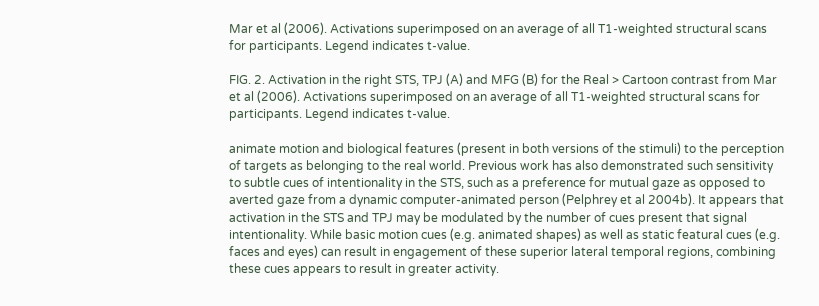Mar et al (2006). Activations superimposed on an average of all T1-weighted structural scans for participants. Legend indicates t-value.

FIG. 2. Activation in the right STS, TPJ (A) and MFG (B) for the Real > Cartoon contrast from Mar et al (2006). Activations superimposed on an average of all T1-weighted structural scans for participants. Legend indicates t-value.

animate motion and biological features (present in both versions of the stimuli) to the perception of targets as belonging to the real world. Previous work has also demonstrated such sensitivity to subtle cues of intentionality in the STS, such as a preference for mutual gaze as opposed to averted gaze from a dynamic computer-animated person (Pelphrey et al 2004b). It appears that activation in the STS and TPJ may be modulated by the number of cues present that signal intentionality. While basic motion cues (e.g. animated shapes) as well as static featural cues (e.g. faces and eyes) can result in engagement of these superior lateral temporal regions, combining these cues appears to result in greater activity.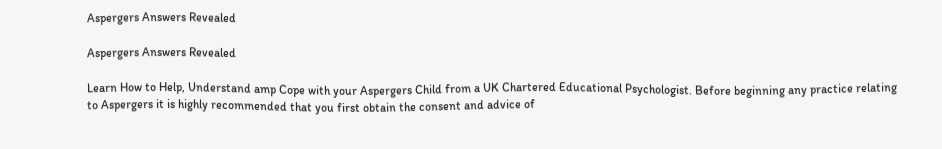Aspergers Answers Revealed

Aspergers Answers Revealed

Learn How to Help, Understand amp Cope with your Aspergers Child from a UK Chartered Educational Psychologist. Before beginning any practice relating to Aspergers it is highly recommended that you first obtain the consent and advice of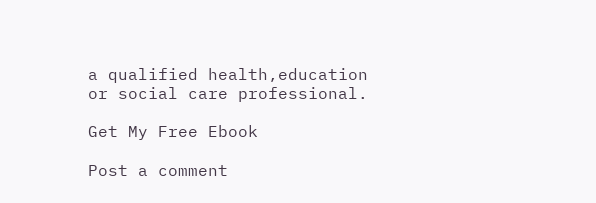a qualified health,education or social care professional.

Get My Free Ebook

Post a comment